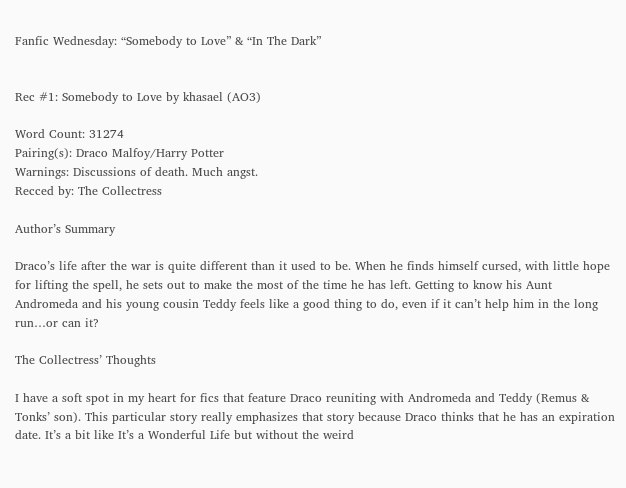Fanfic Wednesday: “Somebody to Love” & “In The Dark”


Rec #1: Somebody to Love by khasael (AO3)

Word Count: 31274
Pairing(s): Draco Malfoy/Harry Potter
Warnings: Discussions of death. Much angst.
Recced by: The Collectress

Author’s Summary

Draco’s life after the war is quite different than it used to be. When he finds himself cursed, with little hope for lifting the spell, he sets out to make the most of the time he has left. Getting to know his Aunt Andromeda and his young cousin Teddy feels like a good thing to do, even if it can’t help him in the long run…or can it?

The Collectress’ Thoughts

I have a soft spot in my heart for fics that feature Draco reuniting with Andromeda and Teddy (Remus & Tonks’ son). This particular story really emphasizes that story because Draco thinks that he has an expiration date. It’s a bit like It’s a Wonderful Life but without the weird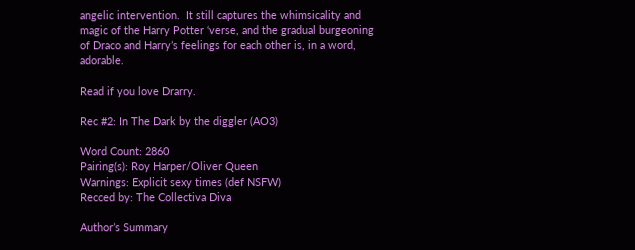angelic intervention.  It still captures the whimsicality and magic of the Harry Potter ‘verse, and the gradual burgeoning of Draco and Harry’s feelings for each other is, in a word, adorable.

Read if you love Drarry.

Rec #2: In The Dark by the diggler (AO3)

Word Count: 2860
Pairing(s): Roy Harper/Oliver Queen
Warnings: Explicit sexy times (def NSFW)
Recced by: The Collectiva Diva

Author’s Summary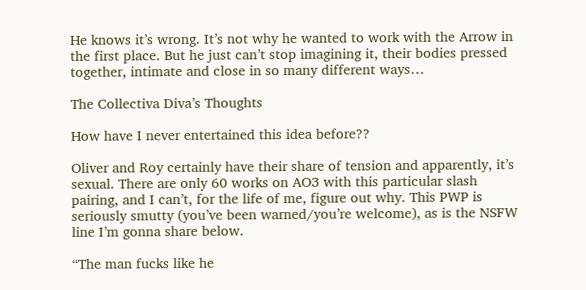He knows it’s wrong. It’s not why he wanted to work with the Arrow in the first place. But he just can’t stop imagining it, their bodies pressed together, intimate and close in so many different ways…

The Collectiva Diva’s Thoughts

How have I never entertained this idea before??

Oliver and Roy certainly have their share of tension and apparently, it’s sexual. There are only 60 works on AO3 with this particular slash pairing, and I can’t, for the life of me, figure out why. This PWP is seriously smutty (you’ve been warned/you’re welcome), as is the NSFW line I’m gonna share below.

“The man fucks like he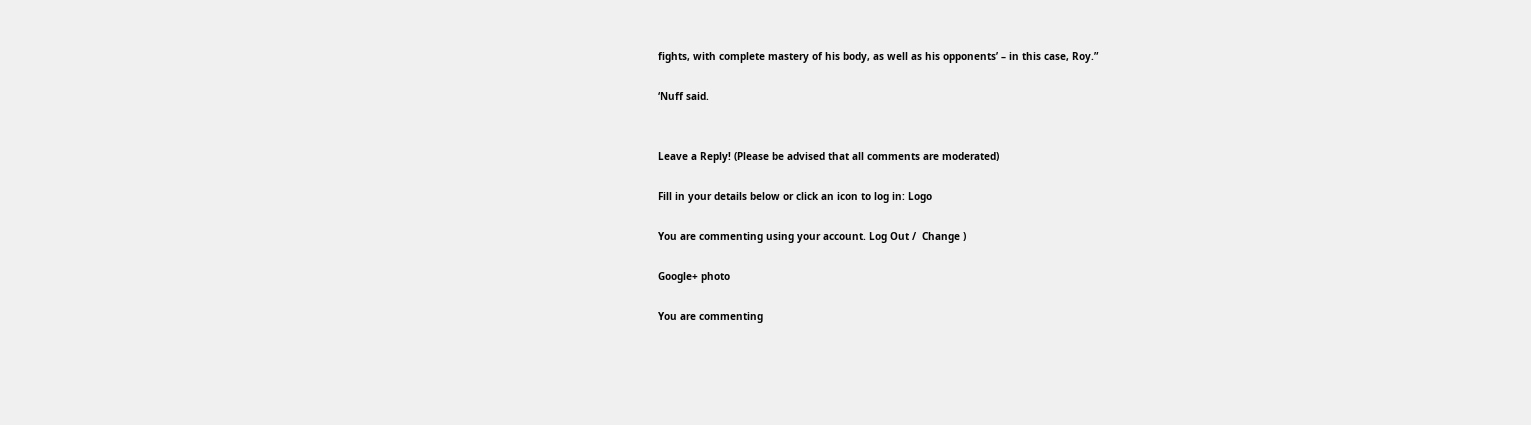fights, with complete mastery of his body, as well as his opponents’ – in this case, Roy.”

‘Nuff said.


Leave a Reply! (Please be advised that all comments are moderated)

Fill in your details below or click an icon to log in: Logo

You are commenting using your account. Log Out /  Change )

Google+ photo

You are commenting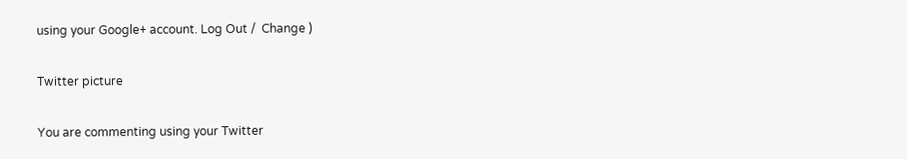using your Google+ account. Log Out /  Change )

Twitter picture

You are commenting using your Twitter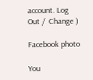account. Log Out /  Change )

Facebook photo

You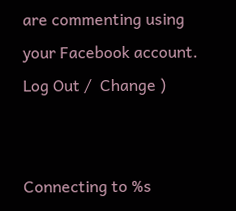are commenting using your Facebook account. Log Out /  Change )


Connecting to %s